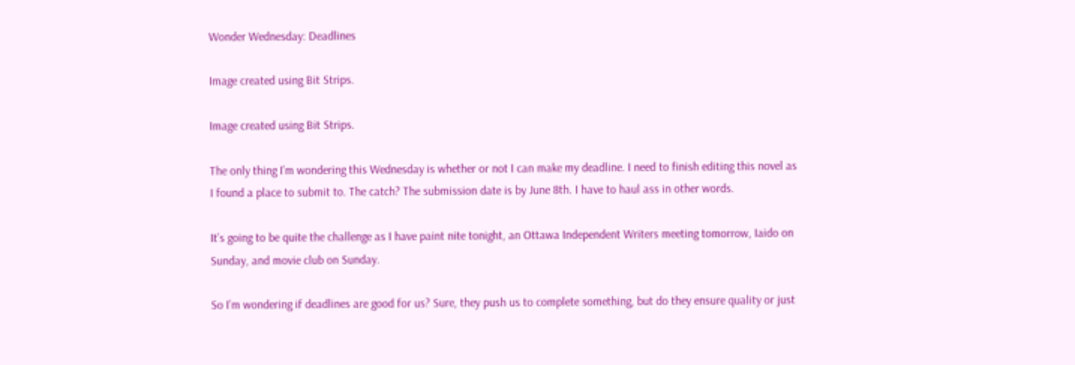Wonder Wednesday: Deadlines

Image created using Bit Strips.

Image created using Bit Strips.

The only thing I’m wondering this Wednesday is whether or not I can make my deadline. I need to finish editing this novel as I found a place to submit to. The catch? The submission date is by June 8th. I have to haul ass in other words.

It’s going to be quite the challenge as I have paint nite tonight, an Ottawa Independent Writers meeting tomorrow, Iaido on Sunday, and movie club on Sunday.

So I’m wondering if deadlines are good for us? Sure, they push us to complete something, but do they ensure quality or just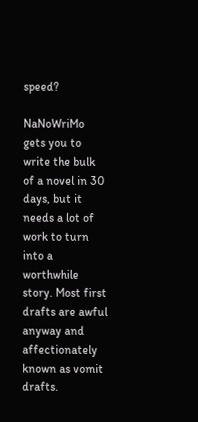speed?

NaNoWriMo gets you to write the bulk of a novel in 30 days, but it needs a lot of work to turn into a worthwhile story. Most first drafts are awful anyway and affectionately known as vomit drafts.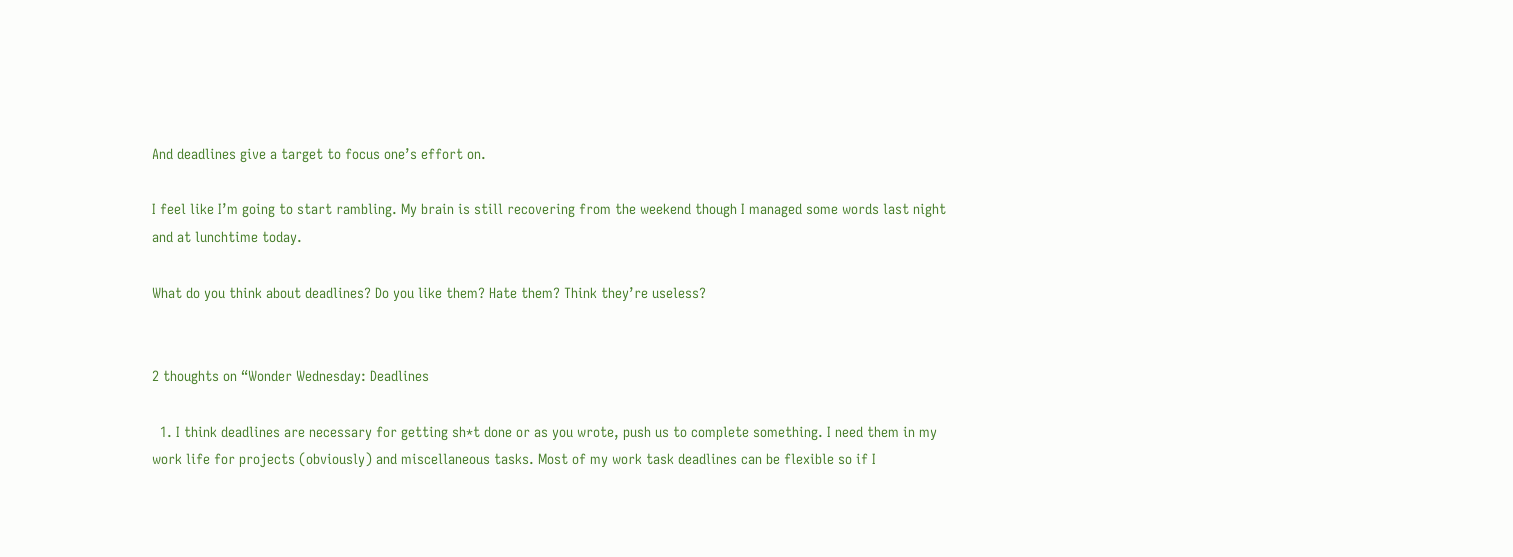And deadlines give a target to focus one’s effort on.

I feel like I’m going to start rambling. My brain is still recovering from the weekend though I managed some words last night and at lunchtime today.

What do you think about deadlines? Do you like them? Hate them? Think they’re useless?


2 thoughts on “Wonder Wednesday: Deadlines

  1. I think deadlines are necessary for getting sh*t done or as you wrote, push us to complete something. I need them in my work life for projects (obviously) and miscellaneous tasks. Most of my work task deadlines can be flexible so if I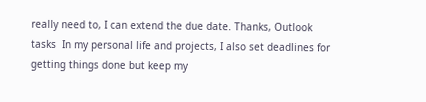really need to, I can extend the due date. Thanks, Outlook tasks  In my personal life and projects, I also set deadlines for getting things done but keep my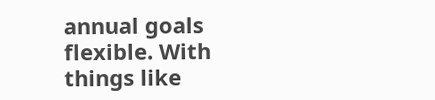annual goals flexible. With things like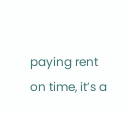paying rent on time, it’s a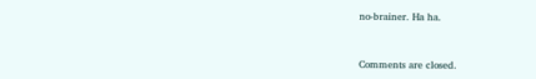no-brainer. Ha ha.


Comments are closed.